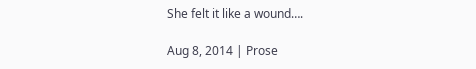She felt it like a wound….

Aug 8, 2014 | Prose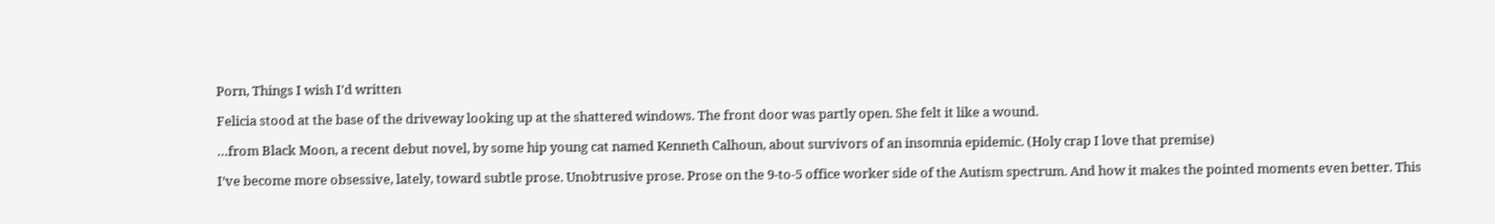Porn, Things I wish I'd written

Felicia stood at the base of the driveway looking up at the shattered windows. The front door was partly open. She felt it like a wound.

…from Black Moon, a recent debut novel, by some hip young cat named Kenneth Calhoun, about survivors of an insomnia epidemic. (Holy crap I love that premise)

I’ve become more obsessive, lately, toward subtle prose. Unobtrusive prose. Prose on the 9-to-5 office worker side of the Autism spectrum. And how it makes the pointed moments even better. This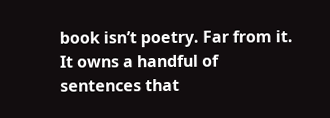book isn’t poetry. Far from it. It owns a handful of sentences that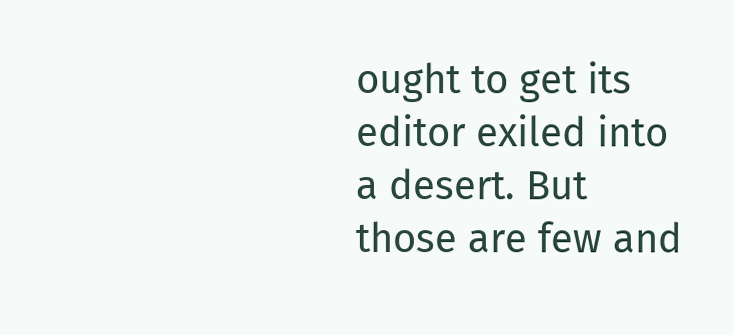ought to get its editor exiled into a desert. But those are few and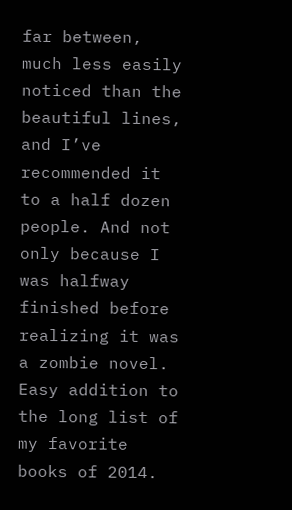far between, much less easily noticed than the beautiful lines, and I’ve recommended it to a half dozen people. And not only because I was halfway finished before realizing it was a zombie novel. Easy addition to the long list of my favorite books of 2014.